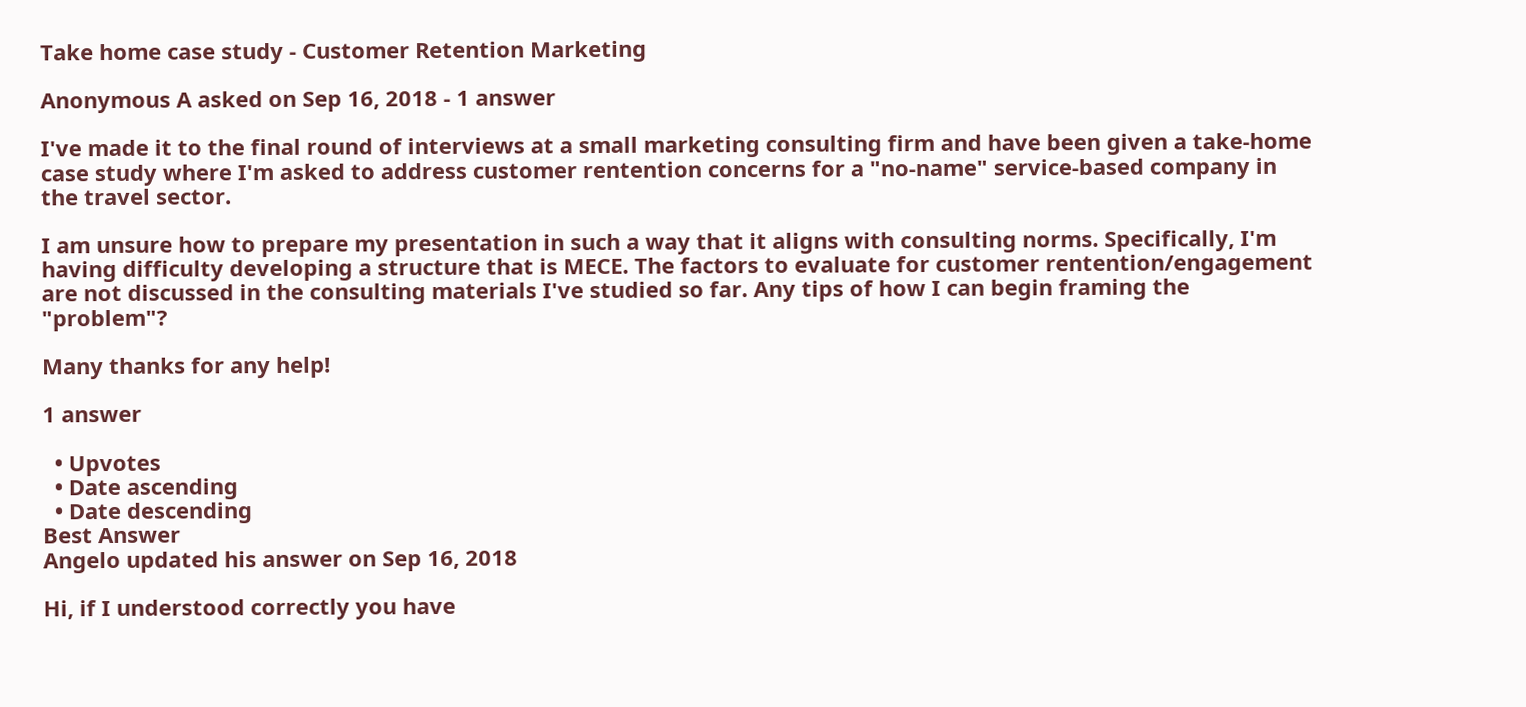Take home case study - Customer Retention Marketing

Anonymous A asked on Sep 16, 2018 - 1 answer

I've made it to the final round of interviews at a small marketing consulting firm and have been given a take-home case study where I'm asked to address customer rentention concerns for a "no-name" service-based company in the travel sector.

I am unsure how to prepare my presentation in such a way that it aligns with consulting norms. Specifically, I'm having difficulty developing a structure that is MECE. The factors to evaluate for customer rentention/engagement are not discussed in the consulting materials I've studied so far. Any tips of how I can begin framing the "problem"?

Many thanks for any help!

1 answer

  • Upvotes
  • Date ascending
  • Date descending
Best Answer
Angelo updated his answer on Sep 16, 2018

Hi, if I understood correctly you have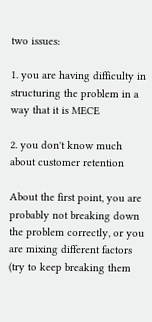two issues:

1. you are having difficulty in structuring the problem in a way that it is MECE

2. you don't know much about customer retention

About the first point, you are probably not breaking down the problem correctly, or you are mixing different factors (try to keep breaking them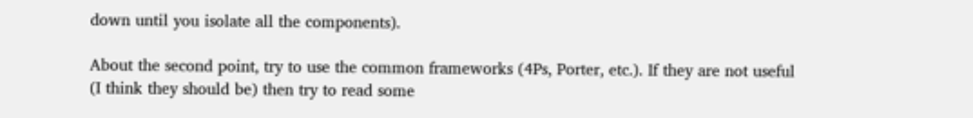down until you isolate all the components).

About the second point, try to use the common frameworks (4Ps, Porter, etc.). If they are not useful (I think they should be) then try to read some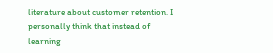literature about customer retention. I personally think that instead of learning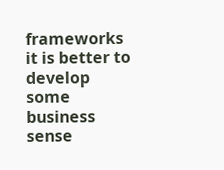frameworks it is better to develop some business sense